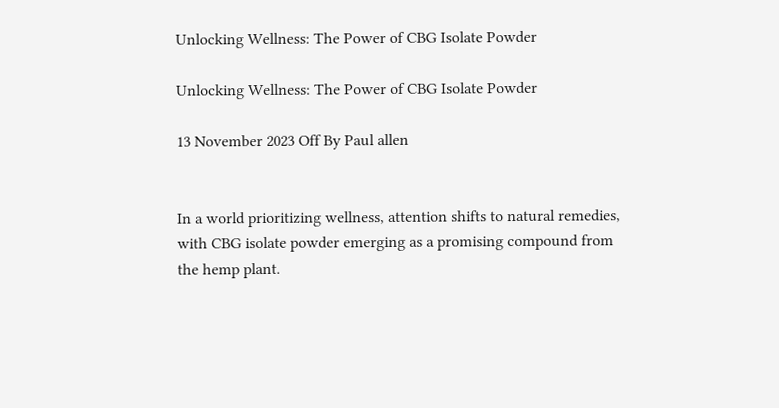Unlocking Wellness: The Power of CBG Isolate Powder

Unlocking Wellness: The Power of CBG Isolate Powder

13 November 2023 Off By Paul allen


In a world prioritizing wellness, attention shifts to natural remedies, with CBG isolate powder emerging as a promising compound from the hemp plant.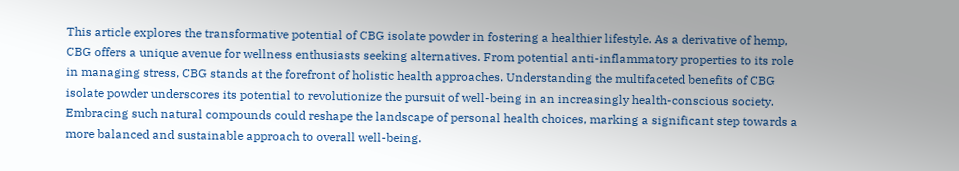This article explores the transformative potential of CBG isolate powder in fostering a healthier lifestyle. As a derivative of hemp, CBG offers a unique avenue for wellness enthusiasts seeking alternatives. From potential anti-inflammatory properties to its role in managing stress, CBG stands at the forefront of holistic health approaches. Understanding the multifaceted benefits of CBG isolate powder underscores its potential to revolutionize the pursuit of well-being in an increasingly health-conscious society. Embracing such natural compounds could reshape the landscape of personal health choices, marking a significant step towards a more balanced and sustainable approach to overall well-being.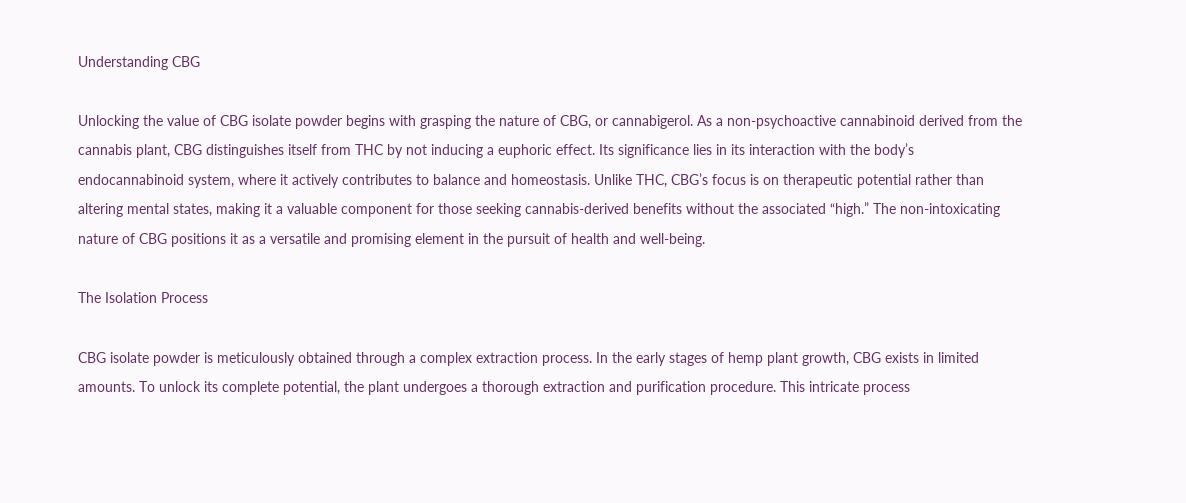Understanding CBG

Unlocking the value of CBG isolate powder begins with grasping the nature of CBG, or cannabigerol. As a non-psychoactive cannabinoid derived from the cannabis plant, CBG distinguishes itself from THC by not inducing a euphoric effect. Its significance lies in its interaction with the body’s endocannabinoid system, where it actively contributes to balance and homeostasis. Unlike THC, CBG’s focus is on therapeutic potential rather than altering mental states, making it a valuable component for those seeking cannabis-derived benefits without the associated “high.” The non-intoxicating nature of CBG positions it as a versatile and promising element in the pursuit of health and well-being.

The Isolation Process

CBG isolate powder is meticulously obtained through a complex extraction process. In the early stages of hemp plant growth, CBG exists in limited amounts. To unlock its complete potential, the plant undergoes a thorough extraction and purification procedure. This intricate process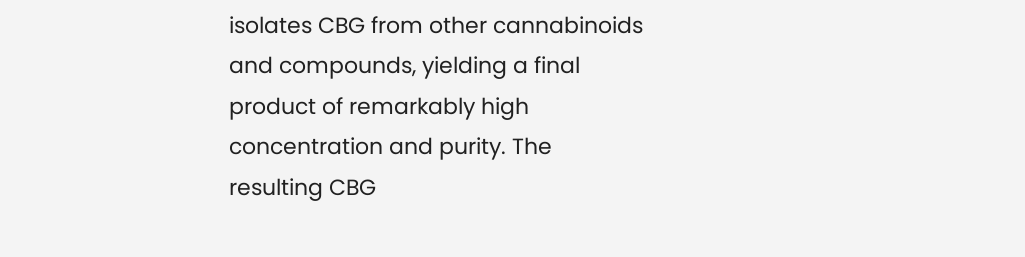isolates CBG from other cannabinoids and compounds, yielding a final product of remarkably high concentration and purity. The resulting CBG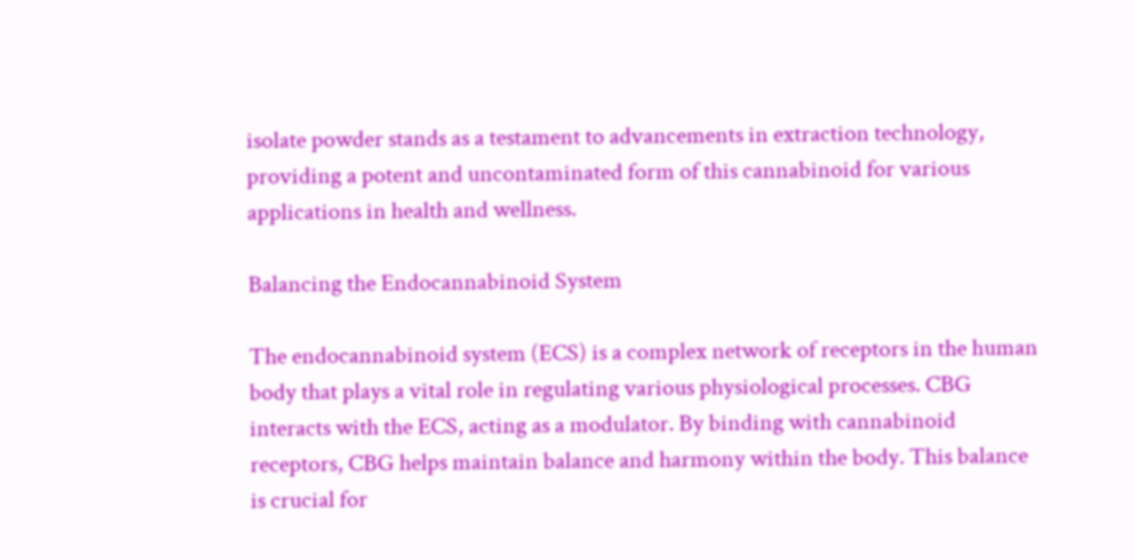isolate powder stands as a testament to advancements in extraction technology, providing a potent and uncontaminated form of this cannabinoid for various applications in health and wellness.

Balancing the Endocannabinoid System

The endocannabinoid system (ECS) is a complex network of receptors in the human body that plays a vital role in regulating various physiological processes. CBG interacts with the ECS, acting as a modulator. By binding with cannabinoid receptors, CBG helps maintain balance and harmony within the body. This balance is crucial for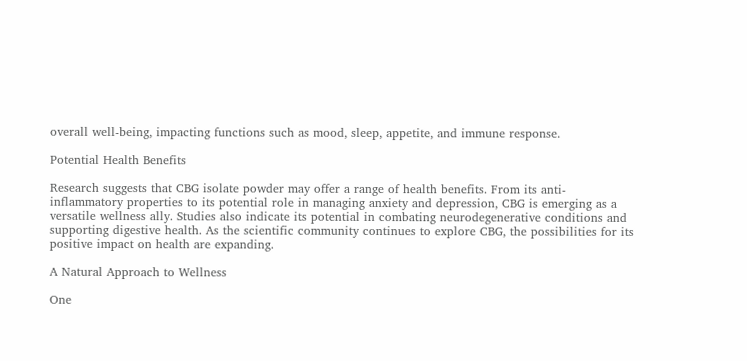overall well-being, impacting functions such as mood, sleep, appetite, and immune response.

Potential Health Benefits

Research suggests that CBG isolate powder may offer a range of health benefits. From its anti-inflammatory properties to its potential role in managing anxiety and depression, CBG is emerging as a versatile wellness ally. Studies also indicate its potential in combating neurodegenerative conditions and supporting digestive health. As the scientific community continues to explore CBG, the possibilities for its positive impact on health are expanding.

A Natural Approach to Wellness

One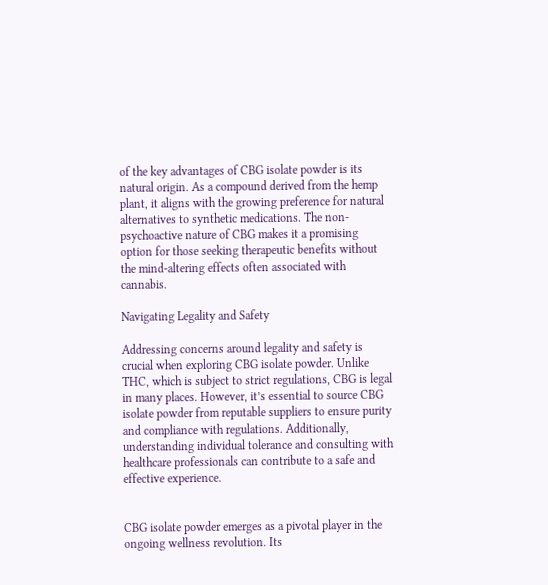of the key advantages of CBG isolate powder is its natural origin. As a compound derived from the hemp plant, it aligns with the growing preference for natural alternatives to synthetic medications. The non-psychoactive nature of CBG makes it a promising option for those seeking therapeutic benefits without the mind-altering effects often associated with cannabis.

Navigating Legality and Safety

Addressing concerns around legality and safety is crucial when exploring CBG isolate powder. Unlike THC, which is subject to strict regulations, CBG is legal in many places. However, it’s essential to source CBG isolate powder from reputable suppliers to ensure purity and compliance with regulations. Additionally, understanding individual tolerance and consulting with healthcare professionals can contribute to a safe and effective experience.


CBG isolate powder emerges as a pivotal player in the ongoing wellness revolution. Its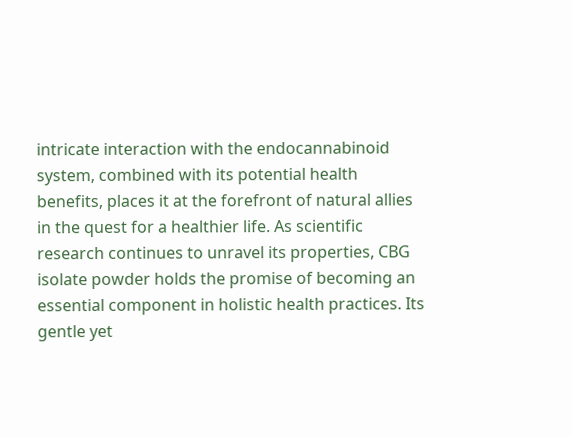intricate interaction with the endocannabinoid system, combined with its potential health benefits, places it at the forefront of natural allies in the quest for a healthier life. As scientific research continues to unravel its properties, CBG isolate powder holds the promise of becoming an essential component in holistic health practices. Its gentle yet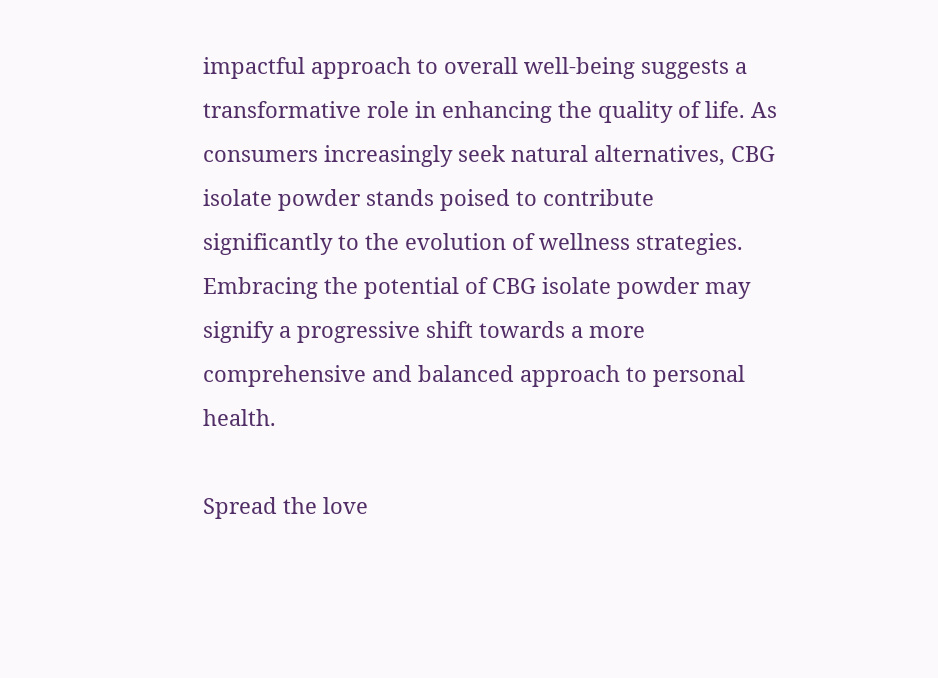impactful approach to overall well-being suggests a transformative role in enhancing the quality of life. As consumers increasingly seek natural alternatives, CBG isolate powder stands poised to contribute significantly to the evolution of wellness strategies. Embracing the potential of CBG isolate powder may signify a progressive shift towards a more comprehensive and balanced approach to personal health.

Spread the love